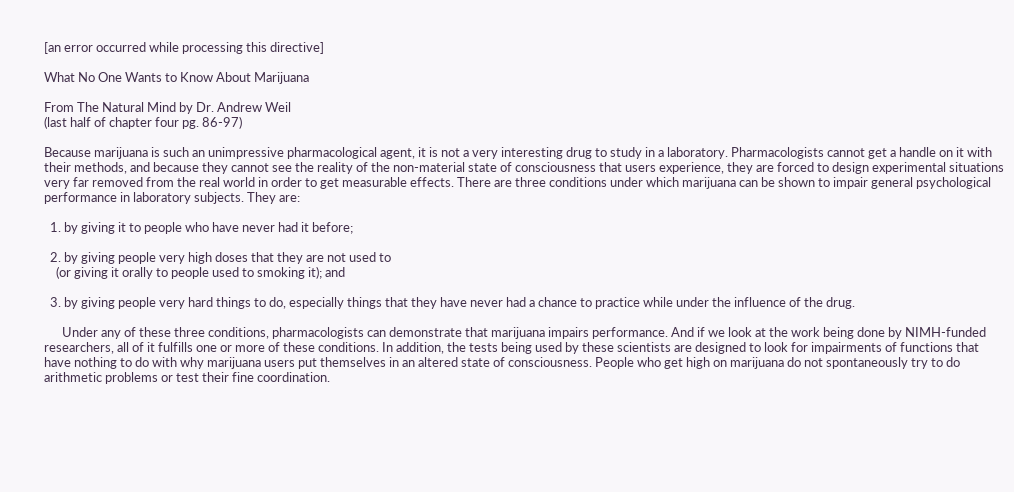[an error occurred while processing this directive]

What No One Wants to Know About Marijuana

From The Natural Mind by Dr. Andrew Weil
(last half of chapter four pg. 86-97)

Because marijuana is such an unimpressive pharmacological agent, it is not a very interesting drug to study in a laboratory. Pharmacologists cannot get a handle on it with their methods, and because they cannot see the reality of the non-material state of consciousness that users experience, they are forced to design experimental situations very far removed from the real world in order to get measurable effects. There are three conditions under which marijuana can be shown to impair general psychological performance in laboratory subjects. They are:

  1. by giving it to people who have never had it before;

  2. by giving people very high doses that they are not used to
    (or giving it orally to people used to smoking it); and

  3. by giving people very hard things to do, especially things that they have never had a chance to practice while under the influence of the drug.

      Under any of these three conditions, pharmacologists can demonstrate that marijuana impairs performance. And if we look at the work being done by NIMH-funded researchers, all of it fulfills one or more of these conditions. In addition, the tests being used by these scientists are designed to look for impairments of functions that have nothing to do with why marijuana users put themselves in an altered state of consciousness. People who get high on marijuana do not spontaneously try to do arithmetic problems or test their fine coordination.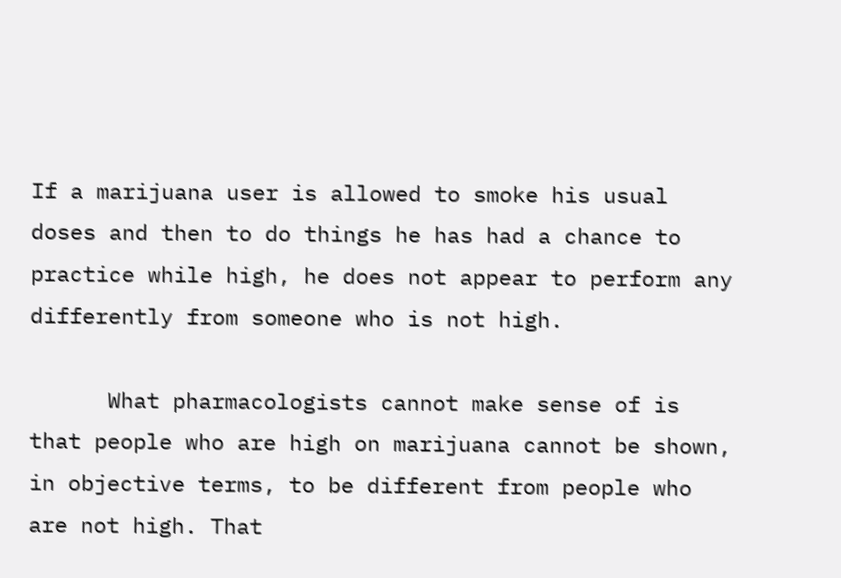If a marijuana user is allowed to smoke his usual doses and then to do things he has had a chance to practice while high, he does not appear to perform any differently from someone who is not high.

      What pharmacologists cannot make sense of is that people who are high on marijuana cannot be shown, in objective terms, to be different from people who are not high. That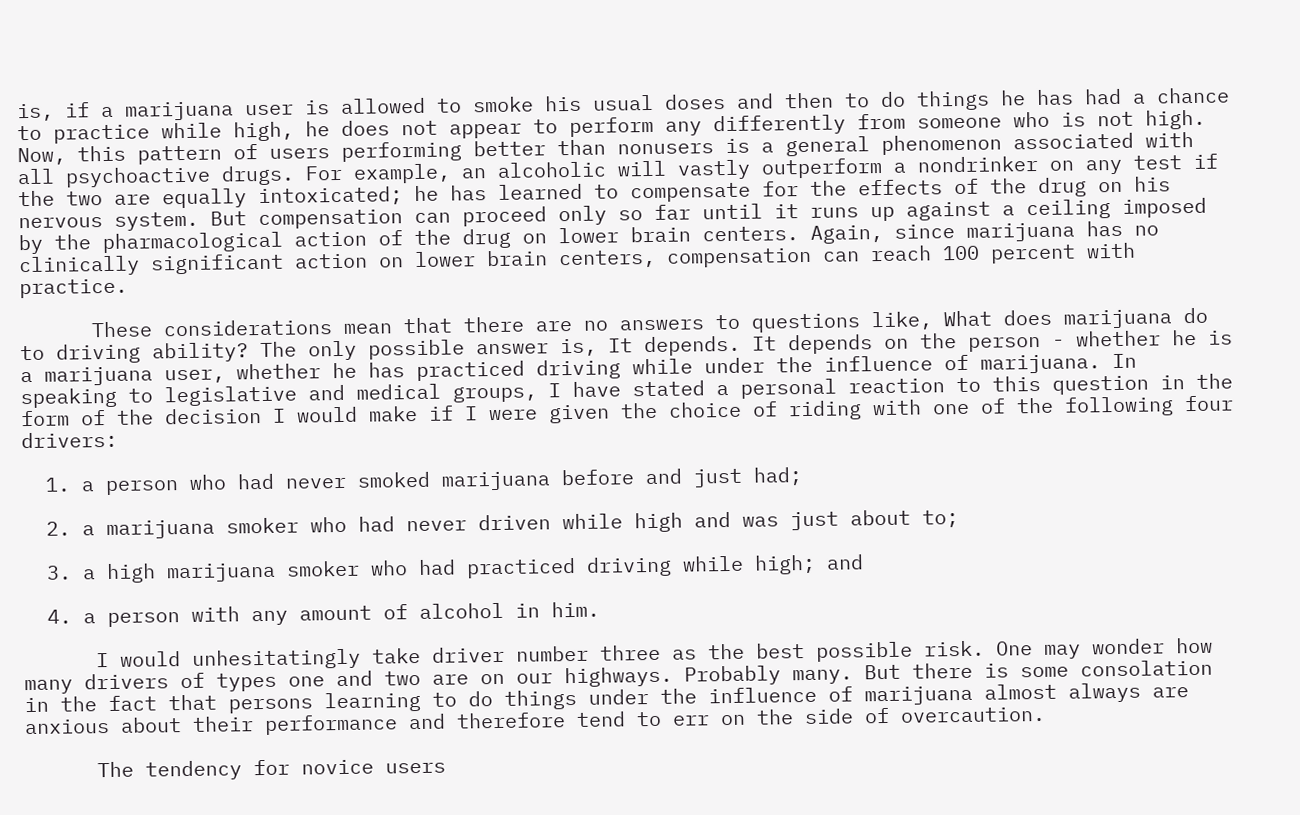is, if a marijuana user is allowed to smoke his usual doses and then to do things he has had a chance to practice while high, he does not appear to perform any differently from someone who is not high. Now, this pattern of users performing better than nonusers is a general phenomenon associated with all psychoactive drugs. For example, an alcoholic will vastly outperform a nondrinker on any test if the two are equally intoxicated; he has learned to compensate for the effects of the drug on his nervous system. But compensation can proceed only so far until it runs up against a ceiling imposed by the pharmacological action of the drug on lower brain centers. Again, since marijuana has no clinically significant action on lower brain centers, compensation can reach 100 percent with practice.

      These considerations mean that there are no answers to questions like, What does marijuana do to driving ability? The only possible answer is, It depends. It depends on the person - whether he is a marijuana user, whether he has practiced driving while under the influence of marijuana. In speaking to legislative and medical groups, I have stated a personal reaction to this question in the form of the decision I would make if I were given the choice of riding with one of the following four drivers:

  1. a person who had never smoked marijuana before and just had;

  2. a marijuana smoker who had never driven while high and was just about to;

  3. a high marijuana smoker who had practiced driving while high; and

  4. a person with any amount of alcohol in him.

      I would unhesitatingly take driver number three as the best possible risk. One may wonder how many drivers of types one and two are on our highways. Probably many. But there is some consolation in the fact that persons learning to do things under the influence of marijuana almost always are anxious about their performance and therefore tend to err on the side of overcaution.

      The tendency for novice users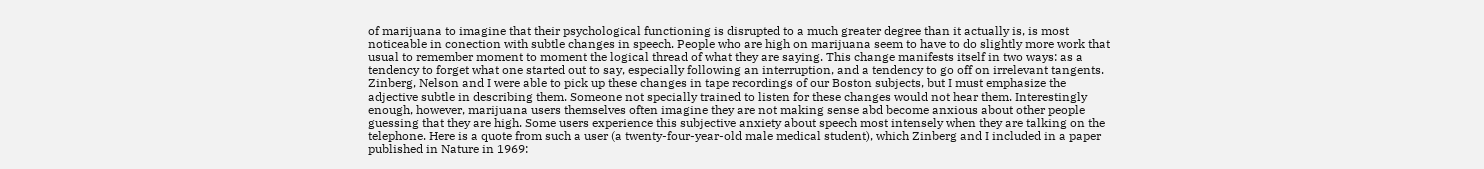of marijuana to imagine that their psychological functioning is disrupted to a much greater degree than it actually is, is most noticeable in conection with subtle changes in speech. People who are high on marijuana seem to have to do slightly more work that usual to remember moment to moment the logical thread of what they are saying. This change manifests itself in two ways: as a tendency to forget what one started out to say, especially following an interruption, and a tendency to go off on irrelevant tangents. Zinberg, Nelson and I were able to pick up these changes in tape recordings of our Boston subjects, but I must emphasize the adjective subtle in describing them. Someone not specially trained to listen for these changes would not hear them. Interestingly enough, however, marijuana users themselves often imagine they are not making sense abd become anxious about other people guessing that they are high. Some users experience this subjective anxiety about speech most intensely when they are talking on the telephone. Here is a quote from such a user (a twenty-four-year-old male medical student), which Zinberg and I included in a paper published in Nature in 1969: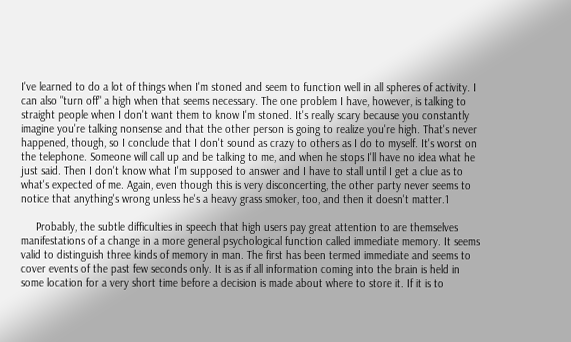I've learned to do a lot of things when I'm stoned and seem to function well in all spheres of activity. I can also "turn off" a high when that seems necessary. The one problem I have, however, is talking to straight people when I don't want them to know I'm stoned. It's really scary because you constantly imagine you're talking nonsense and that the other person is going to realize you're high. That's never happened, though, so I conclude that I don't sound as crazy to others as I do to myself. It's worst on the telephone. Someone will call up and be talking to me, and when he stops I'll have no idea what he just said. Then I don't know what I'm supposed to answer and I have to stall until I get a clue as to what's expected of me. Again, even though this is very disconcerting, the other party never seems to notice that anything's wrong unless he's a heavy grass smoker, too, and then it doesn't matter.1

     Probably, the subtle difficulties in speech that high users pay great attention to are themselves manifestations of a change in a more general psychological function called immediate memory. It seems valid to distinguish three kinds of memory in man. The first has been termed immediate and seems to cover events of the past few seconds only. It is as if all information coming into the brain is held in some location for a very short time before a decision is made about where to store it. If it is to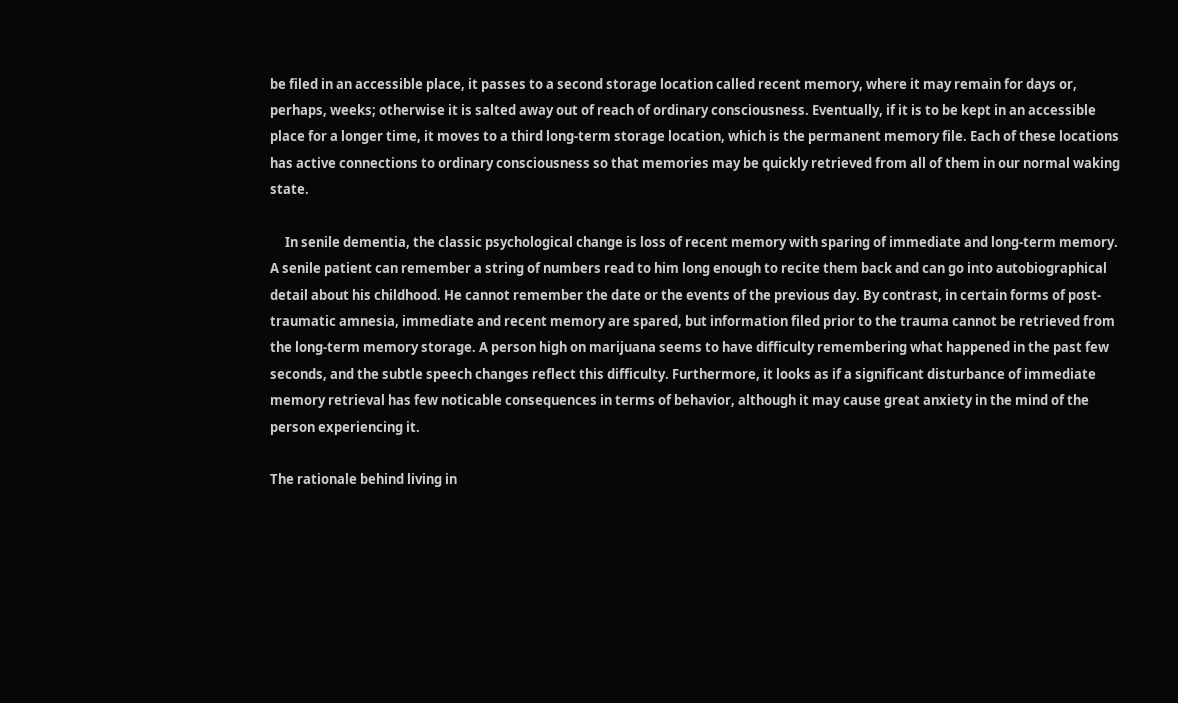be filed in an accessible place, it passes to a second storage location called recent memory, where it may remain for days or, perhaps, weeks; otherwise it is salted away out of reach of ordinary consciousness. Eventually, if it is to be kept in an accessible place for a longer time, it moves to a third long-term storage location, which is the permanent memory file. Each of these locations has active connections to ordinary consciousness so that memories may be quickly retrieved from all of them in our normal waking state.

     In senile dementia, the classic psychological change is loss of recent memory with sparing of immediate and long-term memory. A senile patient can remember a string of numbers read to him long enough to recite them back and can go into autobiographical detail about his childhood. He cannot remember the date or the events of the previous day. By contrast, in certain forms of post-traumatic amnesia, immediate and recent memory are spared, but information filed prior to the trauma cannot be retrieved from the long-term memory storage. A person high on marijuana seems to have difficulty remembering what happened in the past few seconds, and the subtle speech changes reflect this difficulty. Furthermore, it looks as if a significant disturbance of immediate memory retrieval has few noticable consequences in terms of behavior, although it may cause great anxiety in the mind of the person experiencing it.

The rationale behind living in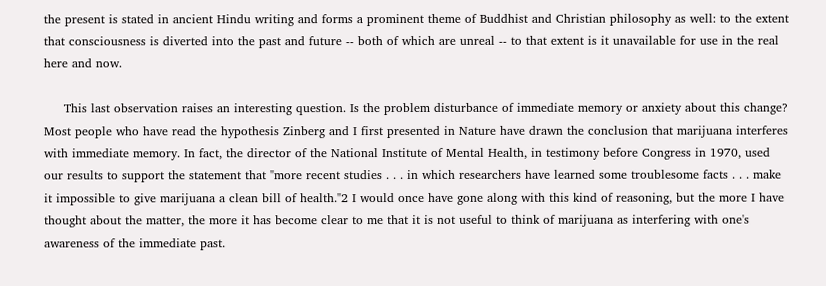the present is stated in ancient Hindu writing and forms a prominent theme of Buddhist and Christian philosophy as well: to the extent that consciousness is diverted into the past and future -- both of which are unreal -- to that extent is it unavailable for use in the real here and now.

     This last observation raises an interesting question. Is the problem disturbance of immediate memory or anxiety about this change? Most people who have read the hypothesis Zinberg and I first presented in Nature have drawn the conclusion that marijuana interferes with immediate memory. In fact, the director of the National Institute of Mental Health, in testimony before Congress in 1970, used our results to support the statement that "more recent studies . . . in which researchers have learned some troublesome facts . . . make it impossible to give marijuana a clean bill of health."2 I would once have gone along with this kind of reasoning, but the more I have thought about the matter, the more it has become clear to me that it is not useful to think of marijuana as interfering with one's awareness of the immediate past.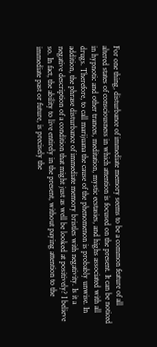For one thing, disturbance of immediate memory seems to be a common feature of all altered states of consciousness in which attention is focused on the present. It can be noticed in hypnotic and other trances, meditation, mystic ecstasies, and highs associated with all drugs. Therefore, to call marijuana the cause of the phenomenon is probably unwise. In addition, the phrase disturbance of immediate memory bristles with negativity. Is it a negative description of a condition that might just as well be looked at positively? I believe so. In fact, the ability to live entirely in the present, without paying attention to the immediate past or future, is precisely the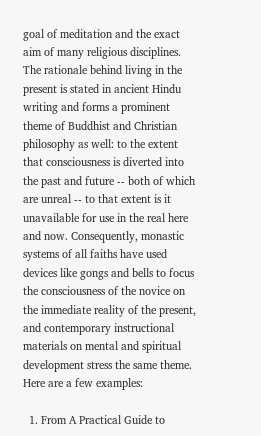goal of meditation and the exact aim of many religious disciplines. The rationale behind living in the present is stated in ancient Hindu writing and forms a prominent theme of Buddhist and Christian philosophy as well: to the extent that consciousness is diverted into the past and future -- both of which are unreal -- to that extent is it unavailable for use in the real here and now. Consequently, monastic systems of all faiths have used devices like gongs and bells to focus the consciousness of the novice on the immediate reality of the present, and contemporary instructional materials on mental and spiritual development stress the same theme. Here are a few examples:

  1. From A Practical Guide to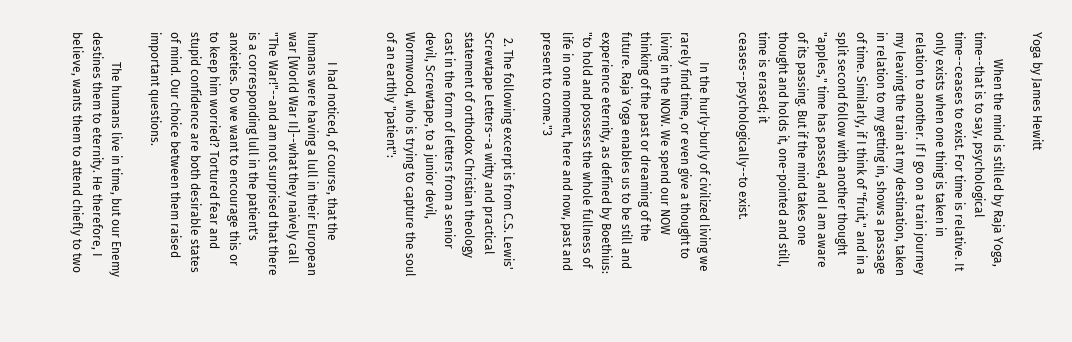Yoga by James Hewitt

         When the mind is stilled by Raja Yoga, time--that is to say, psychological time--ceases to exist. For time is relative. It only exists when one thing is taken in relation to another. If I go on a train journey my leaving the train at my destination, taken in relation to my getting in, shows a passage of time. Similarly, if I think of "fruit," and in a split second follow with another thought "apples," time has passed, and I am aware of its passing. But if the mind takes one thought and holds it, one-pointed and still, time is erased; it ceases--psychologically--to exist.

          In the hurly-burly of civilized living we rarely find time, or even give a thought to living in the NOW. We spend our NOW thinking of the past or dreaming of the future. Raja Yoga enables us to be still and experience eternity, as defined by Boethius: "to hold and possess the whole fullness of life in one moment, here and now, past and present to come."3

  2. The following excerpt is from C.S. Lewis' Screwtape Letters--a witty and practical statement of orthodox Christian theology cast in the form of letters from a senior devil, Screwtape, to a junior devil, Wormwood, who is trying to capture the soul of an earthly "patient":


          I had noticed, of course, that the humans were having a lull in their European war [World War II]--what they naively call "The War!"--and am not surprised that there is a corresponding lull in the patient's anxieties. Do we want to encourage this or to keep him worried? Tortured fear and stupid confidence are both desirable states of mind. Our choice between them raised important questions.

          The humans live in time, but our Enemy destines them to eternity. He therefore, I believe, wants them to attend chiefly to two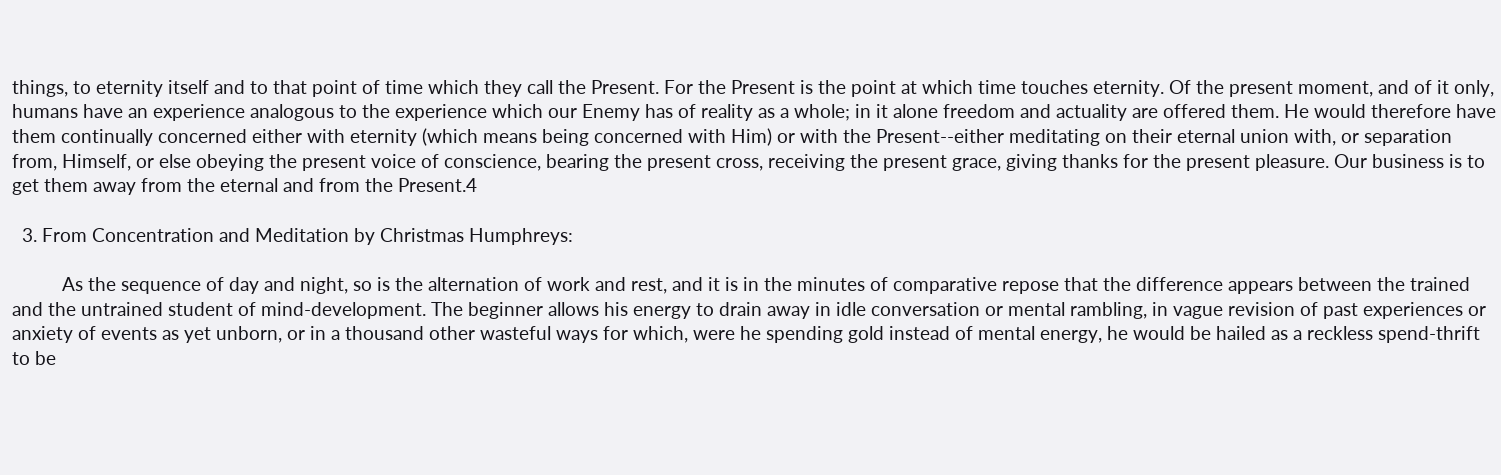things, to eternity itself and to that point of time which they call the Present. For the Present is the point at which time touches eternity. Of the present moment, and of it only, humans have an experience analogous to the experience which our Enemy has of reality as a whole; in it alone freedom and actuality are offered them. He would therefore have them continually concerned either with eternity (which means being concerned with Him) or with the Present--either meditating on their eternal union with, or separation from, Himself, or else obeying the present voice of conscience, bearing the present cross, receiving the present grace, giving thanks for the present pleasure. Our business is to get them away from the eternal and from the Present.4

  3. From Concentration and Meditation by Christmas Humphreys:

          As the sequence of day and night, so is the alternation of work and rest, and it is in the minutes of comparative repose that the difference appears between the trained and the untrained student of mind-development. The beginner allows his energy to drain away in idle conversation or mental rambling, in vague revision of past experiences or anxiety of events as yet unborn, or in a thousand other wasteful ways for which, were he spending gold instead of mental energy, he would be hailed as a reckless spend-thrift to be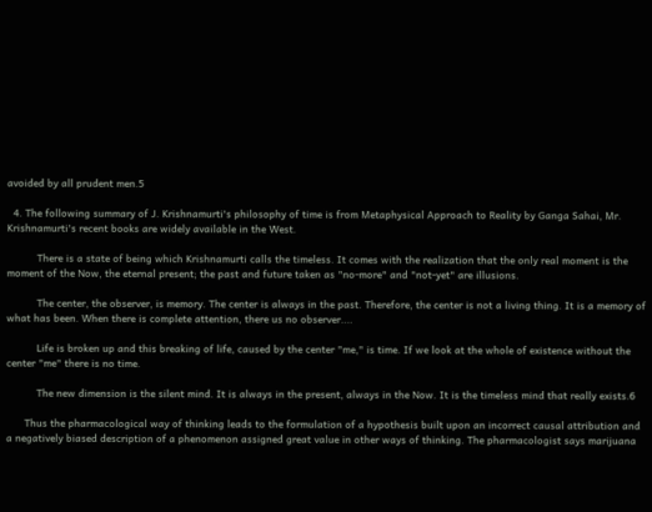avoided by all prudent men.5

  4. The following summary of J. Krishnamurti's philosophy of time is from Metaphysical Approach to Reality by Ganga Sahai, Mr. Krishnamurti's recent books are widely available in the West.

          There is a state of being which Krishnamurti calls the timeless. It comes with the realization that the only real moment is the moment of the Now, the eternal present; the past and future taken as "no-more" and "not-yet" are illusions.

          The center, the observer, is memory. The center is always in the past. Therefore, the center is not a living thing. It is a memory of what has been. When there is complete attention, there us no observer....

          Life is broken up and this breaking of life, caused by the center "me," is time. If we look at the whole of existence without the center "me" there is no time.

          The new dimension is the silent mind. It is always in the present, always in the Now. It is the timeless mind that really exists.6

      Thus the pharmacological way of thinking leads to the formulation of a hypothesis built upon an incorrect causal attribution and a negatively biased description of a phenomenon assigned great value in other ways of thinking. The pharmacologist says marijuana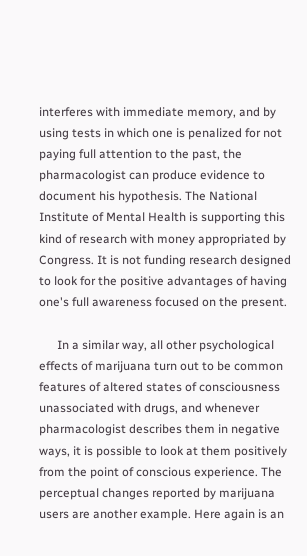interferes with immediate memory, and by using tests in which one is penalized for not paying full attention to the past, the pharmacologist can produce evidence to document his hypothesis. The National Institute of Mental Health is supporting this kind of research with money appropriated by Congress. It is not funding research designed to look for the positive advantages of having one's full awareness focused on the present.

      In a similar way, all other psychological effects of marijuana turn out to be common features of altered states of consciousness unassociated with drugs, and whenever pharmacologist describes them in negative ways, it is possible to look at them positively from the point of conscious experience. The perceptual changes reported by marijuana users are another example. Here again is an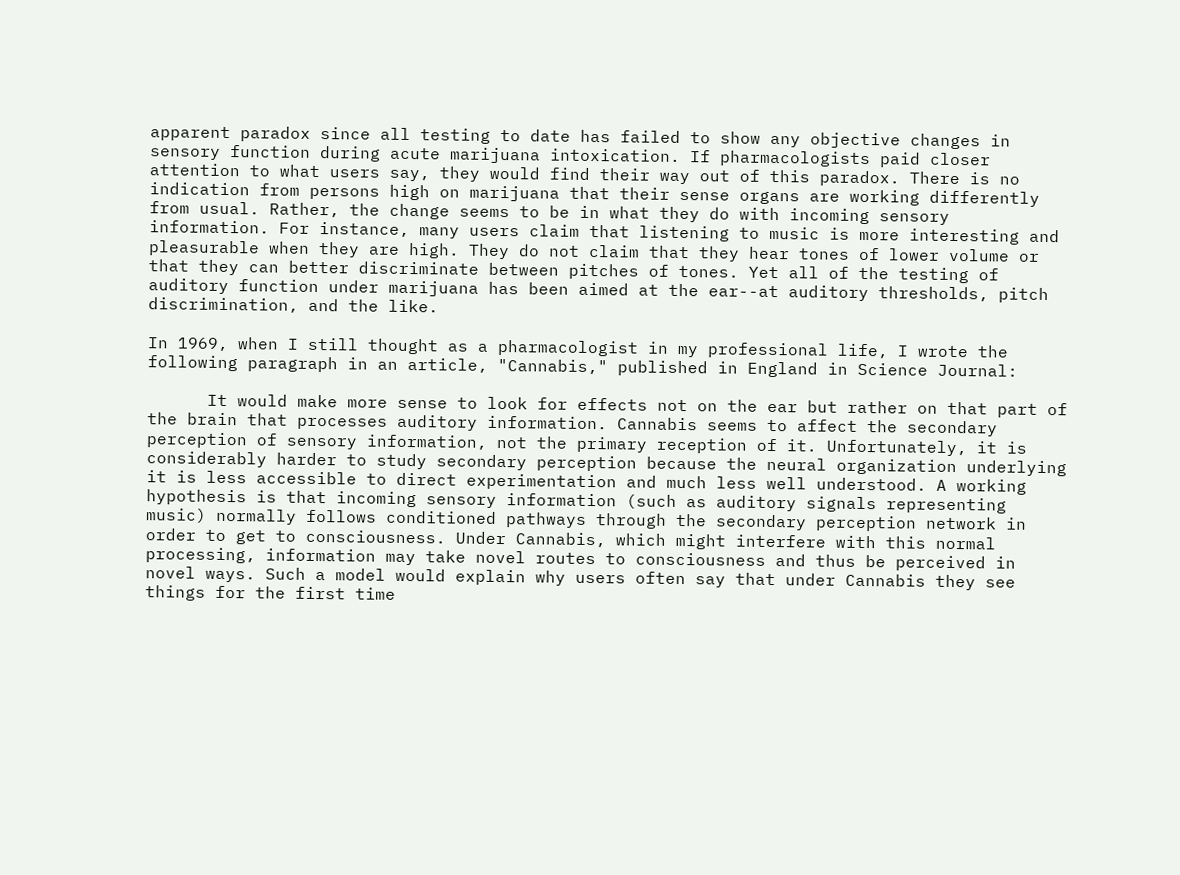apparent paradox since all testing to date has failed to show any objective changes in sensory function during acute marijuana intoxication. If pharmacologists paid closer attention to what users say, they would find their way out of this paradox. There is no indication from persons high on marijuana that their sense organs are working differently from usual. Rather, the change seems to be in what they do with incoming sensory information. For instance, many users claim that listening to music is more interesting and pleasurable when they are high. They do not claim that they hear tones of lower volume or that they can better discriminate between pitches of tones. Yet all of the testing of auditory function under marijuana has been aimed at the ear--at auditory thresholds, pitch discrimination, and the like.

In 1969, when I still thought as a pharmacologist in my professional life, I wrote the following paragraph in an article, "Cannabis," published in England in Science Journal:

      It would make more sense to look for effects not on the ear but rather on that part of the brain that processes auditory information. Cannabis seems to affect the secondary perception of sensory information, not the primary reception of it. Unfortunately, it is considerably harder to study secondary perception because the neural organization underlying it is less accessible to direct experimentation and much less well understood. A working hypothesis is that incoming sensory information (such as auditory signals representing music) normally follows conditioned pathways through the secondary perception network in order to get to consciousness. Under Cannabis, which might interfere with this normal processing, information may take novel routes to consciousness and thus be perceived in novel ways. Such a model would explain why users often say that under Cannabis they see things for the first time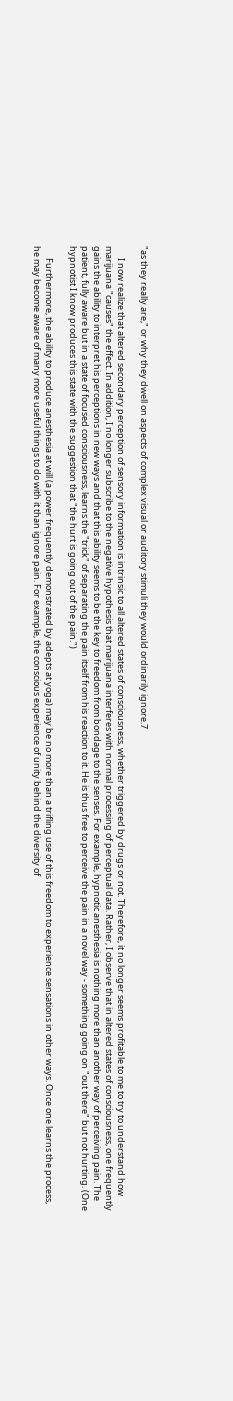"as they really are," or why they dwell on aspects of complex visual or auditory stimuli they would ordinarily ignore.7

      I now realize that altered secondary perception of sensory information is intrinsic to all altered states of consciousness, whether triggered by drugs or not. Therefore, it no longer seems profitable to me to try to understand how marijuana "causes" the effect. In addition, I no longer subscribe to the negative hypothesis that marijuana interferes with normal processing of perceptual data. Rather, I observe that in altered states of consciousness, one frequently gains the ability to interpret his perceptions in new ways and that this ability seems to be the key to freedom from bondage to the senses. For example, hypnotic anesthesia is nothing more than another way of perceiving pain. The patient, fully aware but in a state of focused consciousness, learns the "trick" of separating the pain itself from his reaction to it. He is thus free to perceive the pain in a novel way - something going on "out there" but not hurting. (One hypnotist I know produces this state with the suggestion that "the hurt is going out of the pain.")

      Furthermore, the ability to produce anesthesia at will (a power frequently demonstrated by adepts at yoga) may be no more than a trifling use of this freedom to experience sensations in other ways. Once one learns the process, he may become aware of many more useful things to do with it than ignore pain. For example, the conscious experience of unity behind the diversity of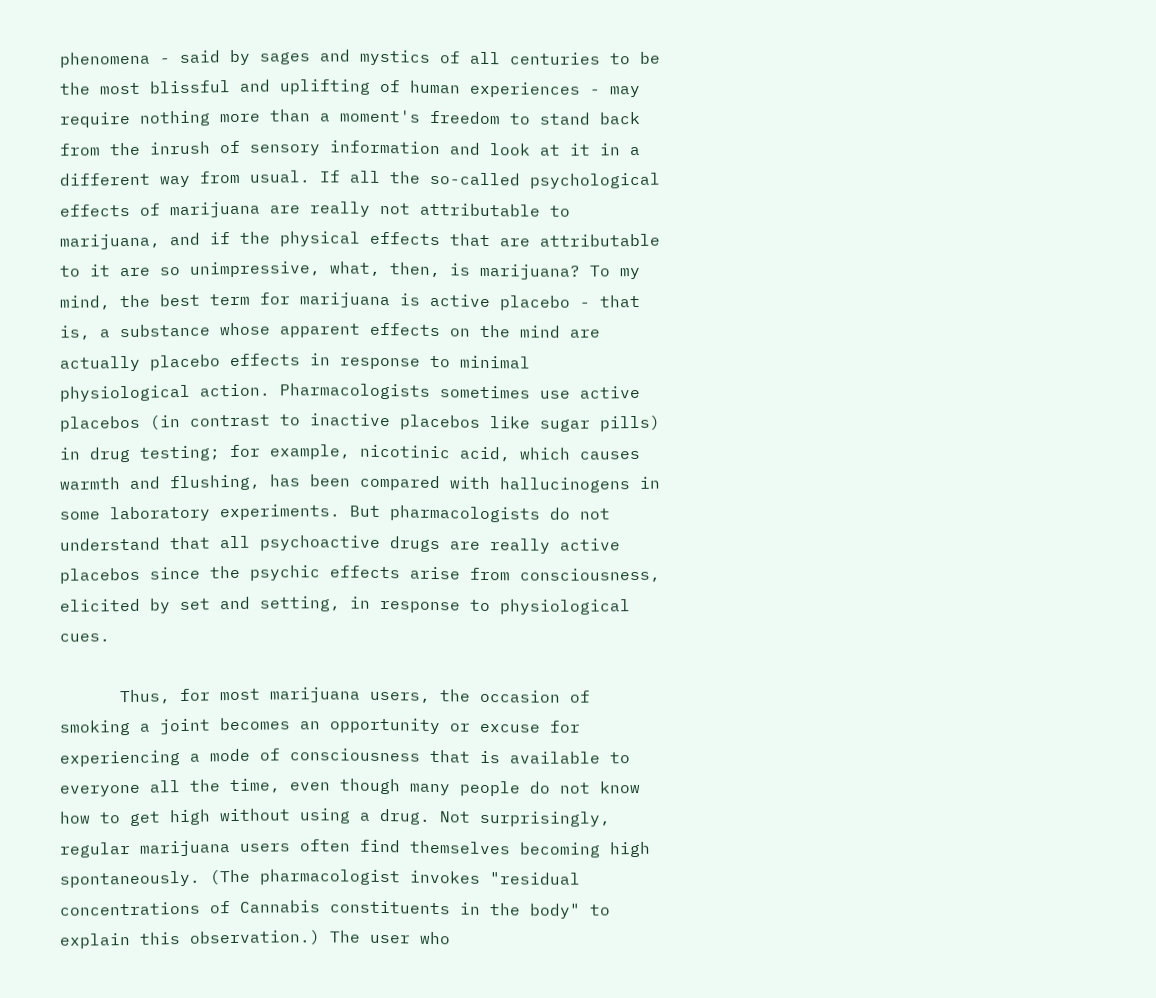phenomena - said by sages and mystics of all centuries to be the most blissful and uplifting of human experiences - may require nothing more than a moment's freedom to stand back from the inrush of sensory information and look at it in a different way from usual. If all the so-called psychological effects of marijuana are really not attributable to marijuana, and if the physical effects that are attributable to it are so unimpressive, what, then, is marijuana? To my mind, the best term for marijuana is active placebo - that is, a substance whose apparent effects on the mind are actually placebo effects in response to minimal physiological action. Pharmacologists sometimes use active placebos (in contrast to inactive placebos like sugar pills) in drug testing; for example, nicotinic acid, which causes warmth and flushing, has been compared with hallucinogens in some laboratory experiments. But pharmacologists do not understand that all psychoactive drugs are really active placebos since the psychic effects arise from consciousness, elicited by set and setting, in response to physiological cues.

      Thus, for most marijuana users, the occasion of smoking a joint becomes an opportunity or excuse for experiencing a mode of consciousness that is available to everyone all the time, even though many people do not know how to get high without using a drug. Not surprisingly, regular marijuana users often find themselves becoming high spontaneously. (The pharmacologist invokes "residual concentrations of Cannabis constituents in the body" to explain this observation.) The user who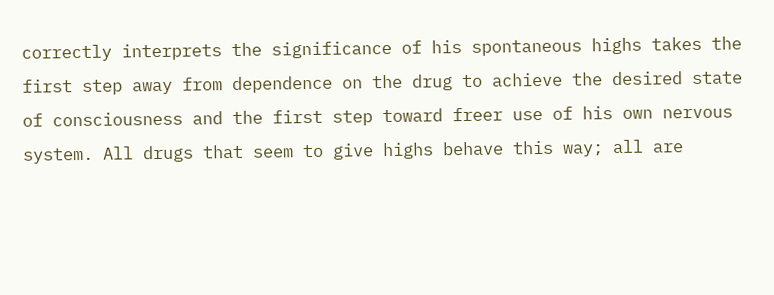correctly interprets the significance of his spontaneous highs takes the first step away from dependence on the drug to achieve the desired state of consciousness and the first step toward freer use of his own nervous system. All drugs that seem to give highs behave this way; all are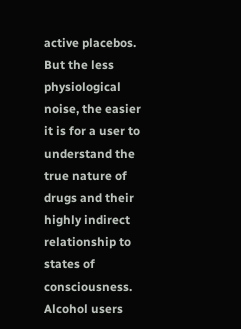active placebos. But the less physiological noise, the easier it is for a user to understand the true nature of drugs and their highly indirect relationship to states of consciousness. Alcohol users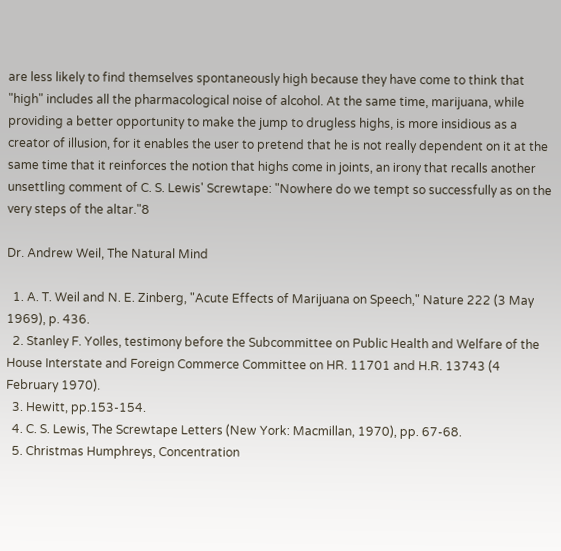are less likely to find themselves spontaneously high because they have come to think that "high" includes all the pharmacological noise of alcohol. At the same time, marijuana, while providing a better opportunity to make the jump to drugless highs, is more insidious as a creator of illusion, for it enables the user to pretend that he is not really dependent on it at the same time that it reinforces the notion that highs come in joints, an irony that recalls another unsettling comment of C. S. Lewis' Screwtape: "Nowhere do we tempt so successfully as on the very steps of the altar."8

Dr. Andrew Weil, The Natural Mind

  1. A. T. Weil and N. E. Zinberg, "Acute Effects of Marijuana on Speech," Nature 222 (3 May 1969), p. 436.
  2. Stanley F. YoIles, testimony before the Subcommittee on Public Health and Welfare of the House Interstate and Foreign Commerce Committee on HR. 11701 and H.R. 13743 (4 February 1970).
  3. Hewitt, pp.153-154.
  4. C. S. Lewis, The Screwtape Letters (New York: Macmillan, 1970), pp. 67-68.
  5. Christmas Humphreys, Concentration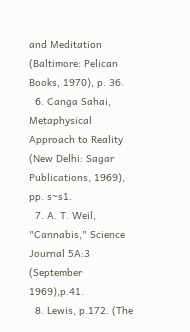and Meditation (Baltimore: Pelican Books, 1970), p. 36.
  6. Canga Sahai, Metaphysical Approach to Reality (New Delhi: Sagar Publications, 1969), pp. s~s1.
  7. A. T. Weil, "Cannabis," Science Journal 5A:3 (September 1969),p.41.
  8. Lewis, p.172. (The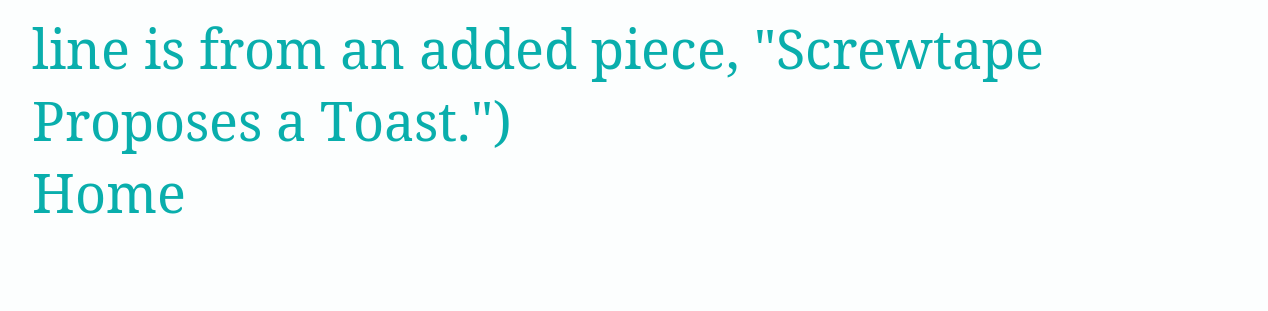line is from an added piece, "Screwtape Proposes a Toast.")
Home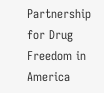Partnership for Drug Freedom in America